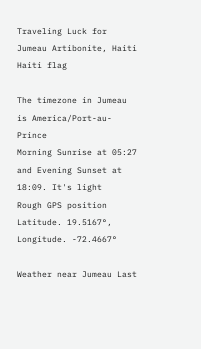Traveling Luck for Jumeau Artibonite, Haiti Haiti flag

The timezone in Jumeau is America/Port-au-Prince
Morning Sunrise at 05:27 and Evening Sunset at 18:09. It's light
Rough GPS position Latitude. 19.5167°, Longitude. -72.4667°

Weather near Jumeau Last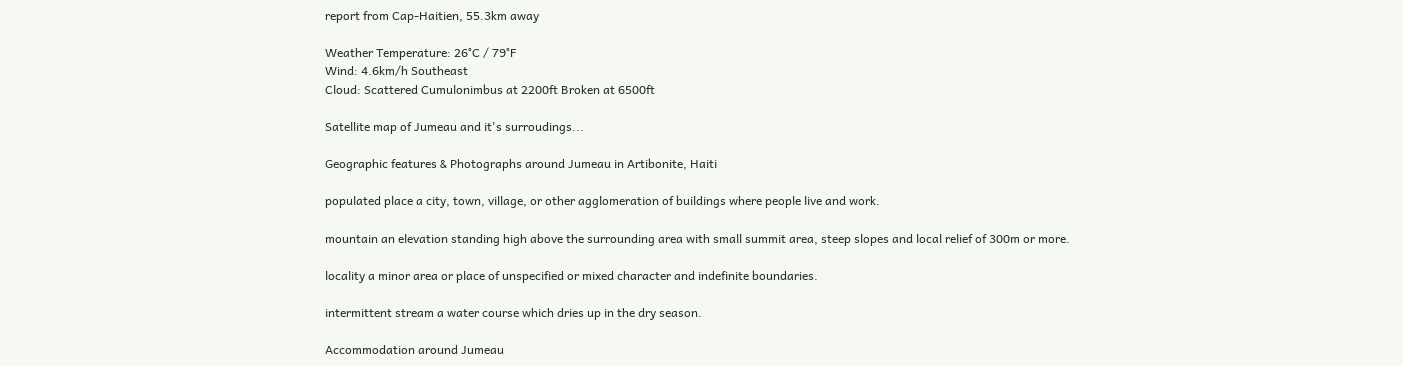report from Cap-Haitien, 55.3km away

Weather Temperature: 26°C / 79°F
Wind: 4.6km/h Southeast
Cloud: Scattered Cumulonimbus at 2200ft Broken at 6500ft

Satellite map of Jumeau and it's surroudings...

Geographic features & Photographs around Jumeau in Artibonite, Haiti

populated place a city, town, village, or other agglomeration of buildings where people live and work.

mountain an elevation standing high above the surrounding area with small summit area, steep slopes and local relief of 300m or more.

locality a minor area or place of unspecified or mixed character and indefinite boundaries.

intermittent stream a water course which dries up in the dry season.

Accommodation around Jumeau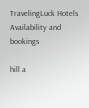TravelingLuck Hotels
Availability and bookings

hill a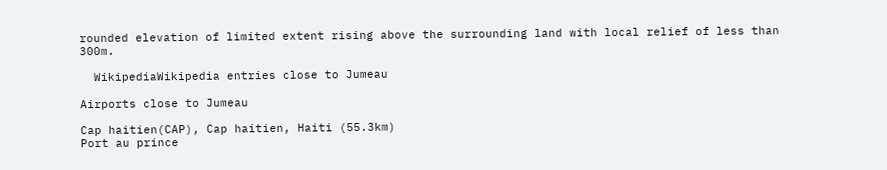rounded elevation of limited extent rising above the surrounding land with local relief of less than 300m.

  WikipediaWikipedia entries close to Jumeau

Airports close to Jumeau

Cap haitien(CAP), Cap haitien, Haiti (55.3km)
Port au prince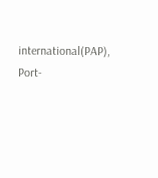international(PAP), Port-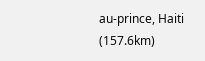au-prince, Haiti (157.6km)